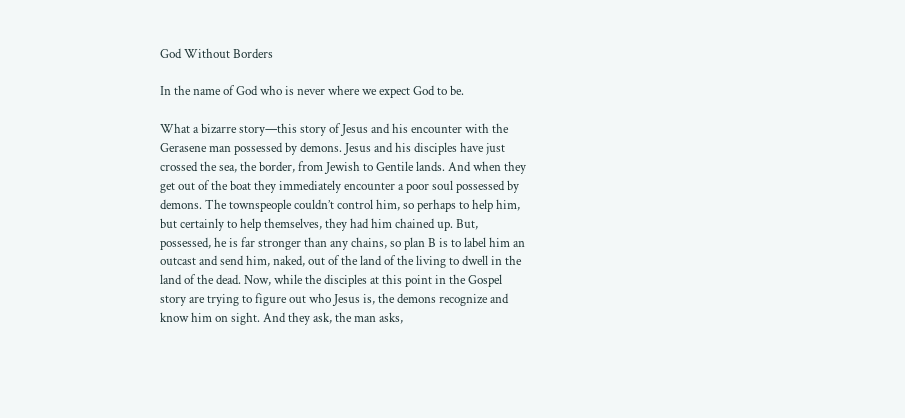God Without Borders

In the name of God who is never where we expect God to be.

What a bizarre story—this story of Jesus and his encounter with the Gerasene man possessed by demons. Jesus and his disciples have just crossed the sea, the border, from Jewish to Gentile lands. And when they get out of the boat they immediately encounter a poor soul possessed by demons. The townspeople couldn’t control him, so perhaps to help him, but certainly to help themselves, they had him chained up. But, possessed, he is far stronger than any chains, so plan B is to label him an outcast and send him, naked, out of the land of the living to dwell in the land of the dead. Now, while the disciples at this point in the Gospel story are trying to figure out who Jesus is, the demons recognize and know him on sight. And they ask, the man asks,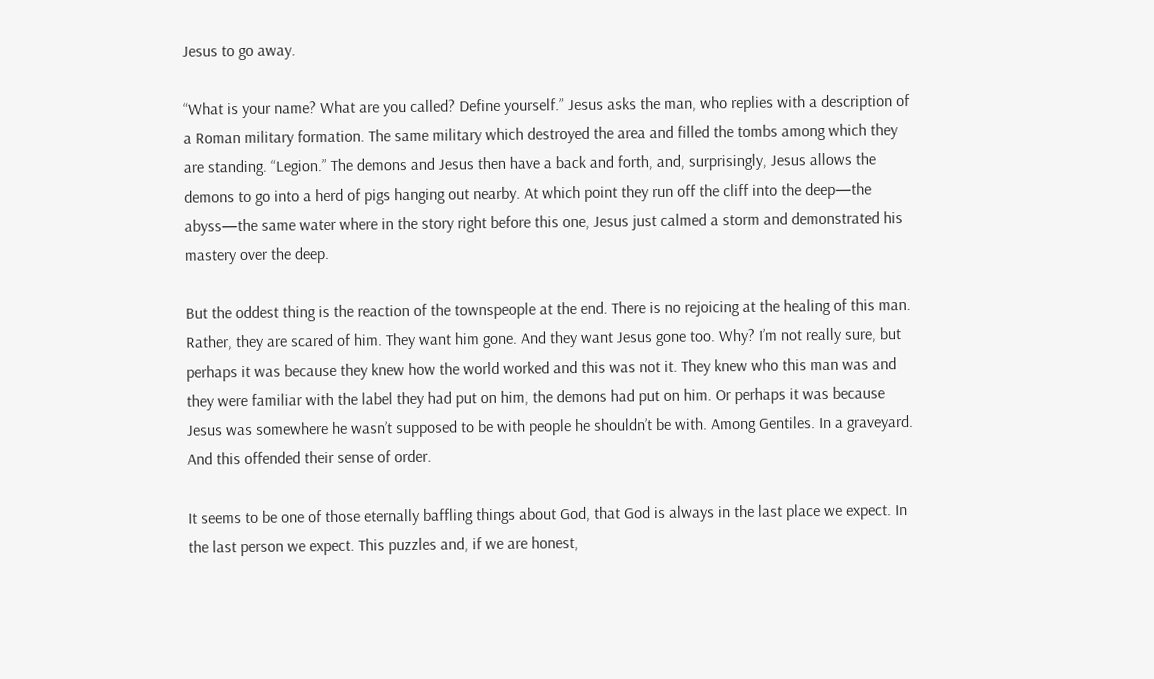Jesus to go away.

“What is your name? What are you called? Define yourself.” Jesus asks the man, who replies with a description of a Roman military formation. The same military which destroyed the area and filled the tombs among which they are standing. “Legion.” The demons and Jesus then have a back and forth, and, surprisingly, Jesus allows the demons to go into a herd of pigs hanging out nearby. At which point they run off the cliff into the deep—the abyss—the same water where in the story right before this one, Jesus just calmed a storm and demonstrated his mastery over the deep.

But the oddest thing is the reaction of the townspeople at the end. There is no rejoicing at the healing of this man. Rather, they are scared of him. They want him gone. And they want Jesus gone too. Why? I’m not really sure, but perhaps it was because they knew how the world worked and this was not it. They knew who this man was and they were familiar with the label they had put on him, the demons had put on him. Or perhaps it was because Jesus was somewhere he wasn’t supposed to be with people he shouldn’t be with. Among Gentiles. In a graveyard. And this offended their sense of order.

It seems to be one of those eternally baffling things about God, that God is always in the last place we expect. In the last person we expect. This puzzles and, if we are honest,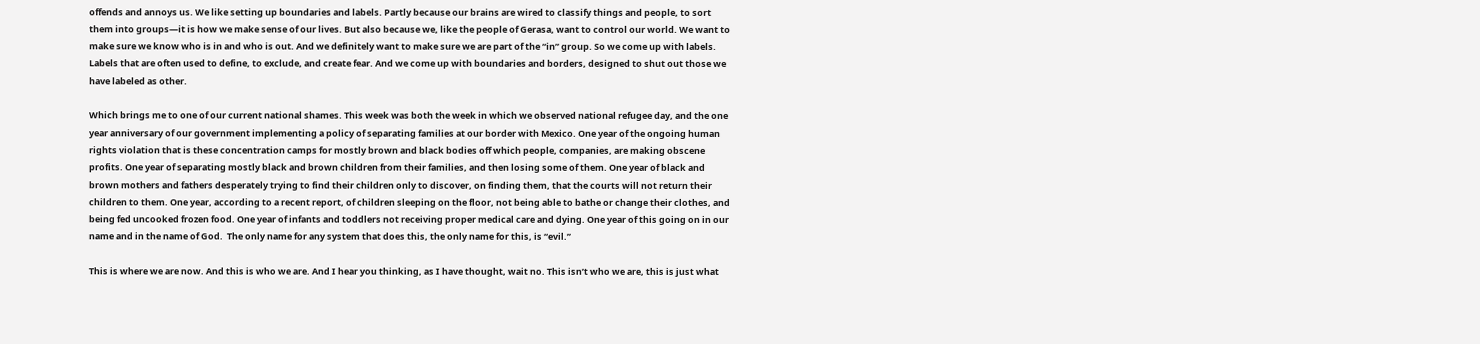offends and annoys us. We like setting up boundaries and labels. Partly because our brains are wired to classify things and people, to sort them into groups—it is how we make sense of our lives. But also because we, like the people of Gerasa, want to control our world. We want to make sure we know who is in and who is out. And we definitely want to make sure we are part of the “in” group. So we come up with labels. Labels that are often used to define, to exclude, and create fear. And we come up with boundaries and borders, designed to shut out those we have labeled as other.

Which brings me to one of our current national shames. This week was both the week in which we observed national refugee day, and the one year anniversary of our government implementing a policy of separating families at our border with Mexico. One year of the ongoing human rights violation that is these concentration camps for mostly brown and black bodies off which people, companies, are making obscene profits. One year of separating mostly black and brown children from their families, and then losing some of them. One year of black and brown mothers and fathers desperately trying to find their children only to discover, on finding them, that the courts will not return their children to them. One year, according to a recent report, of children sleeping on the floor, not being able to bathe or change their clothes, and being fed uncooked frozen food. One year of infants and toddlers not receiving proper medical care and dying. One year of this going on in our name and in the name of God.  The only name for any system that does this, the only name for this, is “evil.”

This is where we are now. And this is who we are. And I hear you thinking, as I have thought, wait no. This isn’t who we are, this is just what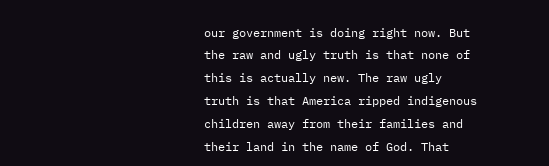our government is doing right now. But the raw and ugly truth is that none of this is actually new. The raw ugly truth is that America ripped indigenous children away from their families and their land in the name of God. That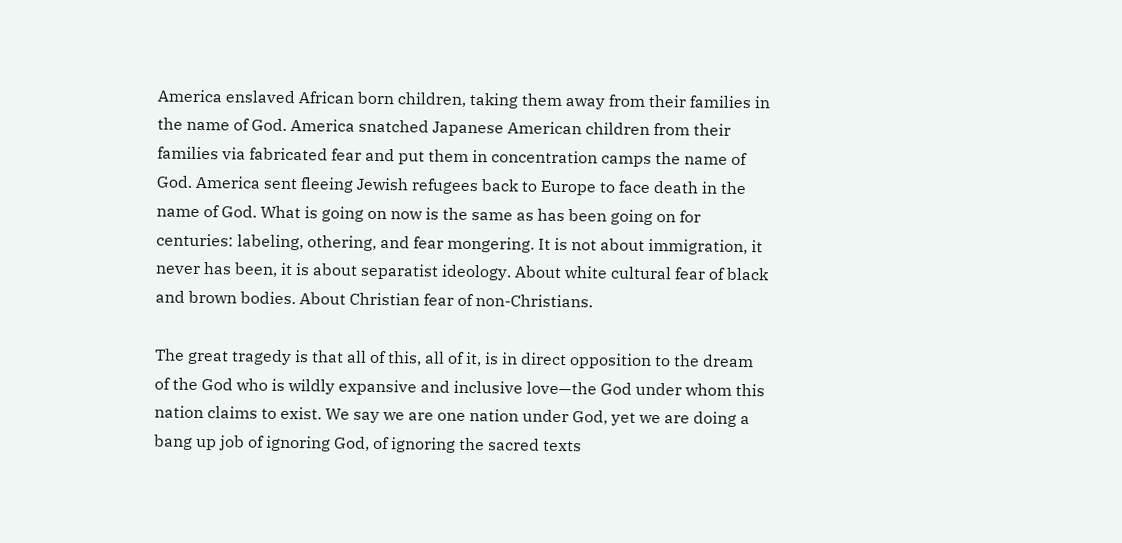America enslaved African born children, taking them away from their families in the name of God. America snatched Japanese American children from their families via fabricated fear and put them in concentration camps the name of God. America sent fleeing Jewish refugees back to Europe to face death in the name of God. What is going on now is the same as has been going on for centuries: labeling, othering, and fear mongering. It is not about immigration, it never has been, it is about separatist ideology. About white cultural fear of black and brown bodies. About Christian fear of non-Christians.

The great tragedy is that all of this, all of it, is in direct opposition to the dream of the God who is wildly expansive and inclusive love—the God under whom this nation claims to exist. We say we are one nation under God, yet we are doing a bang up job of ignoring God, of ignoring the sacred texts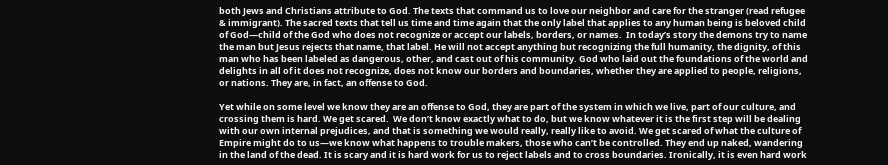both Jews and Christians attribute to God. The texts that command us to love our neighbor and care for the stranger (read refugee & immigrant). The sacred texts that tell us time and time again that the only label that applies to any human being is beloved child of God—child of the God who does not recognize or accept our labels, borders, or names.  In today’s story the demons try to name the man but Jesus rejects that name, that label. He will not accept anything but recognizing the full humanity, the dignity, of this man who has been labeled as dangerous, other, and cast out of his community. God who laid out the foundations of the world and delights in all of it does not recognize, does not know our borders and boundaries, whether they are applied to people, religions, or nations. They are, in fact, an offense to God.

Yet while on some level we know they are an offense to God, they are part of the system in which we live, part of our culture, and crossing them is hard. We get scared.  We don’t know exactly what to do, but we know whatever it is the first step will be dealing with our own internal prejudices, and that is something we would really, really like to avoid. We get scared of what the culture of Empire might do to us—we know what happens to trouble makers, those who can’t be controlled. They end up naked, wandering in the land of the dead. It is scary and it is hard work for us to reject labels and to cross boundaries. Ironically, it is even hard work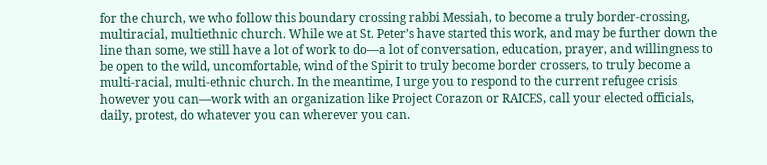for the church, we who follow this boundary crossing rabbi Messiah, to become a truly border-crossing, multiracial, multiethnic church. While we at St. Peter’s have started this work, and may be further down the line than some, we still have a lot of work to do—a lot of conversation, education, prayer, and willingness to be open to the wild, uncomfortable, wind of the Spirit to truly become border crossers, to truly become a multi-racial, multi-ethnic church. In the meantime, I urge you to respond to the current refugee crisis however you can—work with an organization like Project Corazon or RAICES, call your elected officials, daily, protest, do whatever you can wherever you can.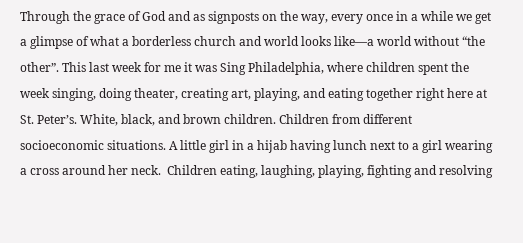Through the grace of God and as signposts on the way, every once in a while we get a glimpse of what a borderless church and world looks like—a world without “the other”. This last week for me it was Sing Philadelphia, where children spent the week singing, doing theater, creating art, playing, and eating together right here at St. Peter’s. White, black, and brown children. Children from different socioeconomic situations. A little girl in a hijab having lunch next to a girl wearing a cross around her neck.  Children eating, laughing, playing, fighting and resolving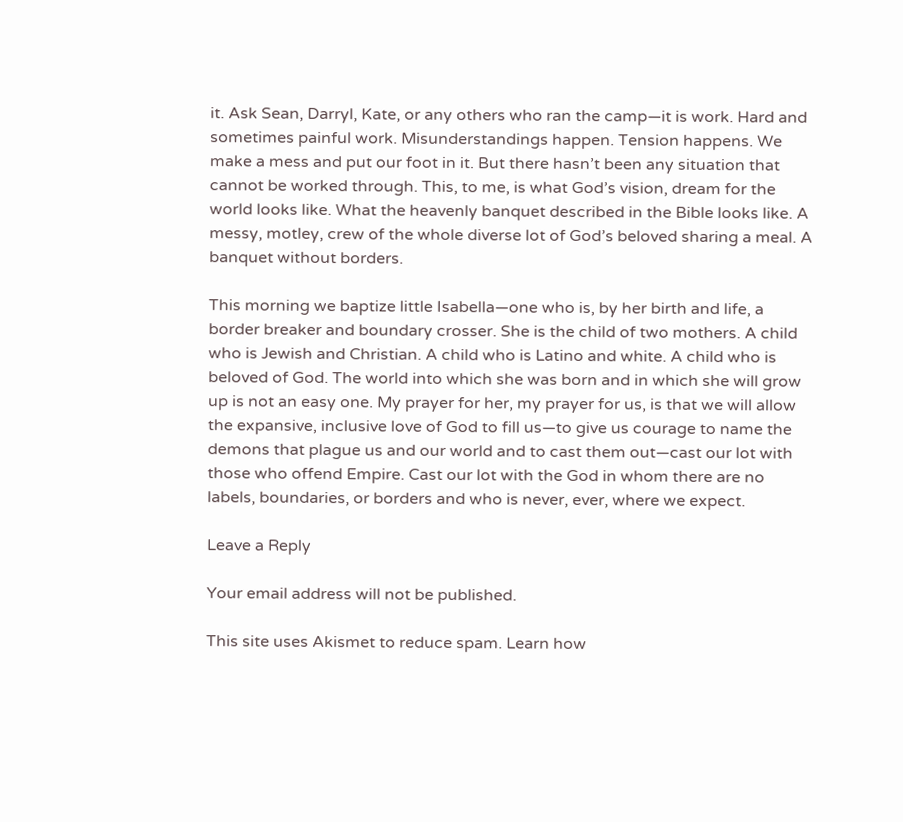it. Ask Sean, Darryl, Kate, or any others who ran the camp—it is work. Hard and sometimes painful work. Misunderstandings happen. Tension happens. We make a mess and put our foot in it. But there hasn’t been any situation that cannot be worked through. This, to me, is what God’s vision, dream for the world looks like. What the heavenly banquet described in the Bible looks like. A messy, motley, crew of the whole diverse lot of God’s beloved sharing a meal. A banquet without borders.

This morning we baptize little Isabella—one who is, by her birth and life, a border breaker and boundary crosser. She is the child of two mothers. A child who is Jewish and Christian. A child who is Latino and white. A child who is beloved of God. The world into which she was born and in which she will grow up is not an easy one. My prayer for her, my prayer for us, is that we will allow the expansive, inclusive love of God to fill us—to give us courage to name the demons that plague us and our world and to cast them out—cast our lot with those who offend Empire. Cast our lot with the God in whom there are no labels, boundaries, or borders and who is never, ever, where we expect.

Leave a Reply

Your email address will not be published.

This site uses Akismet to reduce spam. Learn how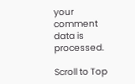your comment data is processed.

Scroll to Top